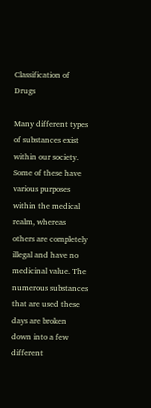Classification of Drugs

Many different types of substances exist within our society. Some of these have various purposes within the medical realm, whereas others are completely illegal and have no medicinal value. The numerous substances that are used these days are broken down into a few different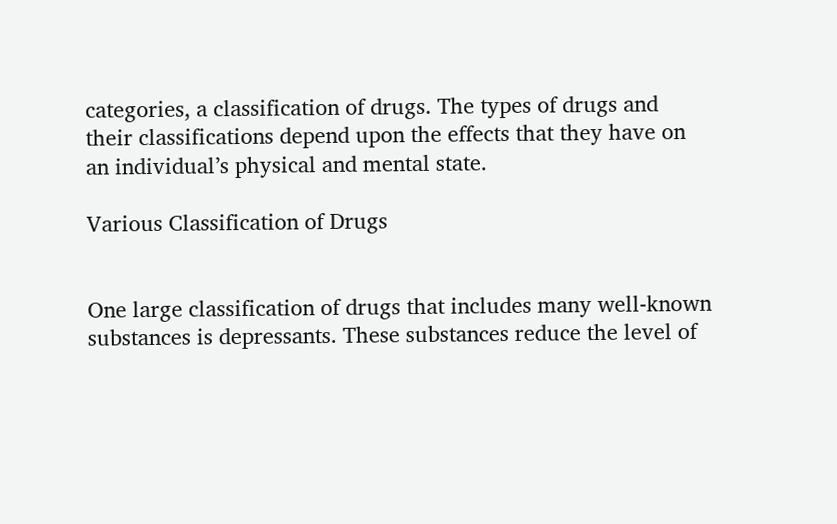categories, a classification of drugs. The types of drugs and their classifications depend upon the effects that they have on an individual’s physical and mental state.

Various Classification of Drugs


One large classification of drugs that includes many well-known substances is depressants. These substances reduce the level of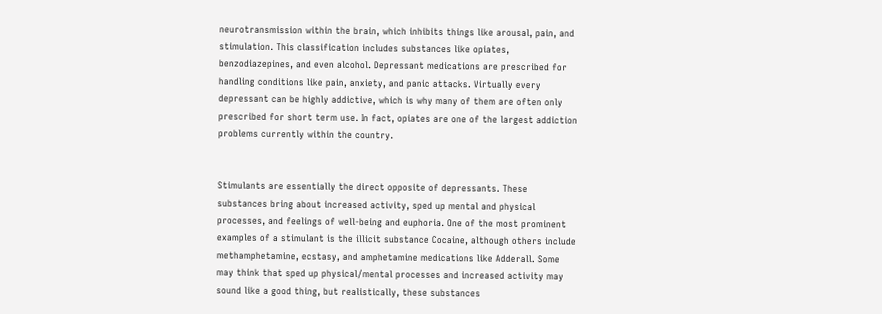neurotransmission within the brain, which inhibits things like arousal, pain, and stimulation. This classification includes substances like opiates, benzodiazepines, and even alcohol. Depressant medications are prescribed for handling conditions like pain, anxiety, and panic attacks. Virtually every depressant can be highly addictive, which is why many of them are often only prescribed for short term use. In fact, opiates are one of the largest addiction problems currently within the country.


Stimulants are essentially the direct opposite of depressants. These substances bring about increased activity, sped up mental and physical processes, and feelings of well-being and euphoria. One of the most prominent examples of a stimulant is the illicit substance Cocaine, although others include methamphetamine, ecstasy, and amphetamine medications like Adderall. Some may think that sped up physical/mental processes and increased activity may sound like a good thing, but realistically, these substances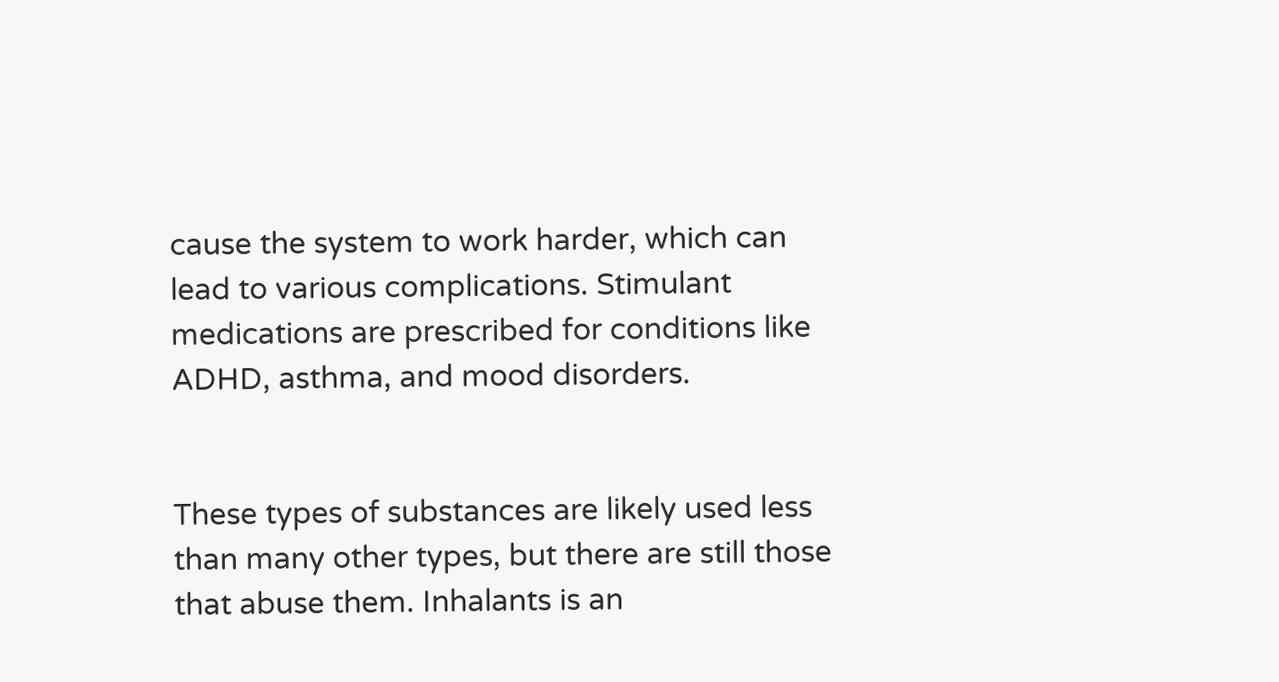cause the system to work harder, which can lead to various complications. Stimulant medications are prescribed for conditions like ADHD, asthma, and mood disorders.


These types of substances are likely used less than many other types, but there are still those that abuse them. Inhalants is an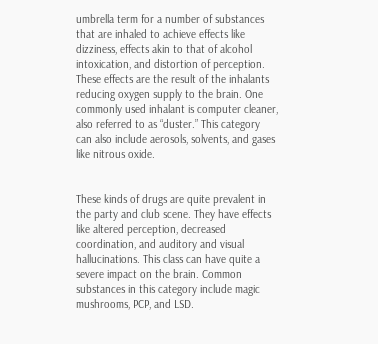umbrella term for a number of substances that are inhaled to achieve effects like dizziness, effects akin to that of alcohol intoxication, and distortion of perception. These effects are the result of the inhalants reducing oxygen supply to the brain. One commonly used inhalant is computer cleaner, also referred to as “duster.” This category can also include aerosols, solvents, and gases like nitrous oxide.


These kinds of drugs are quite prevalent in the party and club scene. They have effects like altered perception, decreased coordination, and auditory and visual hallucinations. This class can have quite a severe impact on the brain. Common substances in this category include magic mushrooms, PCP, and LSD.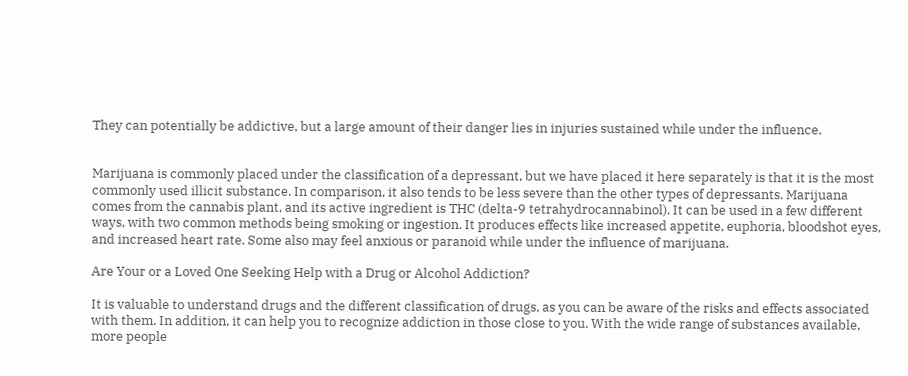They can potentially be addictive, but a large amount of their danger lies in injuries sustained while under the influence.


Marijuana is commonly placed under the classification of a depressant, but we have placed it here separately is that it is the most commonly used illicit substance. In comparison, it also tends to be less severe than the other types of depressants. Marijuana comes from the cannabis plant, and its active ingredient is THC (delta-9 tetrahydrocannabinol). It can be used in a few different ways, with two common methods being smoking or ingestion. It produces effects like increased appetite, euphoria, bloodshot eyes, and increased heart rate. Some also may feel anxious or paranoid while under the influence of marijuana.

Are Your or a Loved One Seeking Help with a Drug or Alcohol Addiction?

It is valuable to understand drugs and the different classification of drugs, as you can be aware of the risks and effects associated with them. In addition, it can help you to recognize addiction in those close to you. With the wide range of substances available, more people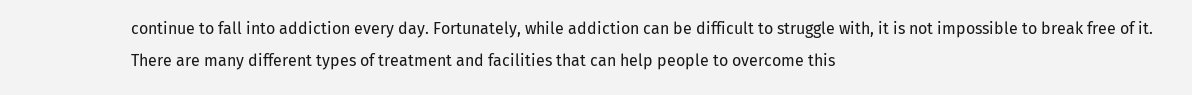continue to fall into addiction every day. Fortunately, while addiction can be difficult to struggle with, it is not impossible to break free of it. There are many different types of treatment and facilities that can help people to overcome this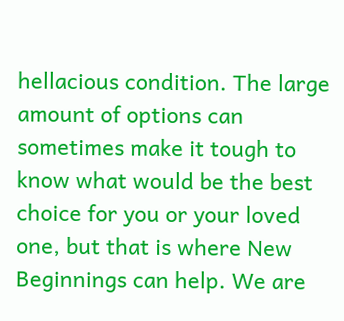hellacious condition. The large amount of options can sometimes make it tough to know what would be the best choice for you or your loved one, but that is where New Beginnings can help. We are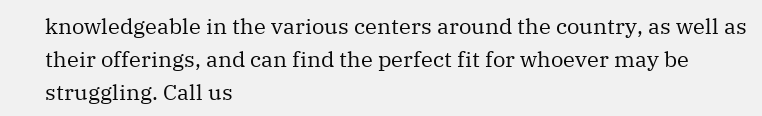knowledgeable in the various centers around the country, as well as their offerings, and can find the perfect fit for whoever may be struggling. Call us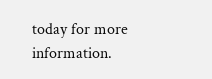today for more information.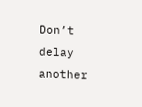Don’t delay another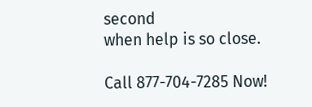second
when help is so close.

Call 877-704-7285 Now!